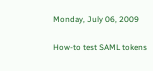Monday, July 06, 2009

How-to test SAML tokens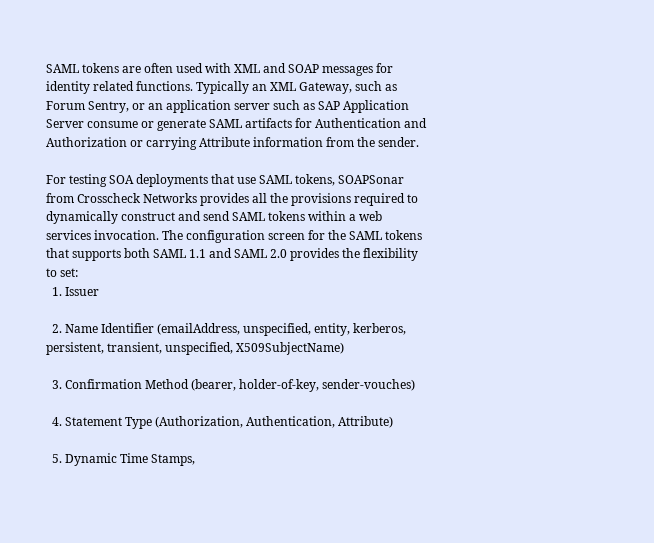SAML tokens are often used with XML and SOAP messages for identity related functions. Typically an XML Gateway, such as Forum Sentry, or an application server such as SAP Application Server consume or generate SAML artifacts for Authentication and Authorization or carrying Attribute information from the sender.

For testing SOA deployments that use SAML tokens, SOAPSonar from Crosscheck Networks provides all the provisions required to dynamically construct and send SAML tokens within a web services invocation. The configuration screen for the SAML tokens that supports both SAML 1.1 and SAML 2.0 provides the flexibility to set:
  1. Issuer

  2. Name Identifier (emailAddress, unspecified, entity, kerberos, persistent, transient, unspecified, X509SubjectName)

  3. Confirmation Method (bearer, holder-of-key, sender-vouches)

  4. Statement Type (Authorization, Authentication, Attribute)

  5. Dynamic Time Stamps,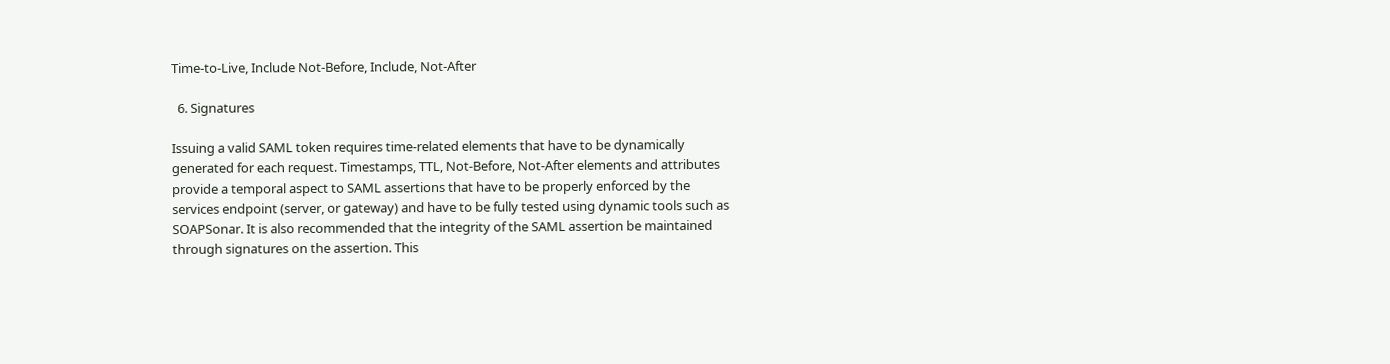Time-to-Live, Include Not-Before, Include, Not-After

  6. Signatures

Issuing a valid SAML token requires time-related elements that have to be dynamically generated for each request. Timestamps, TTL, Not-Before, Not-After elements and attributes provide a temporal aspect to SAML assertions that have to be properly enforced by the services endpoint (server, or gateway) and have to be fully tested using dynamic tools such as SOAPSonar. It is also recommended that the integrity of the SAML assertion be maintained through signatures on the assertion. This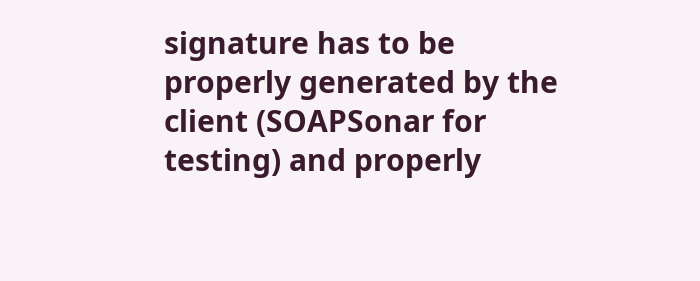signature has to be properly generated by the client (SOAPSonar for testing) and properly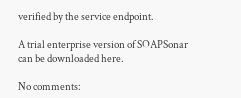verified by the service endpoint.

A trial enterprise version of SOAPSonar can be downloaded here.

No comments: